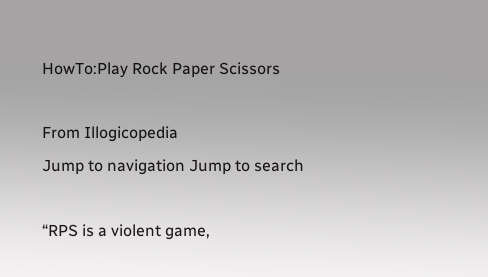HowTo:Play Rock Paper Scissors

From Illogicopedia
Jump to navigation Jump to search

“RPS is a violent game,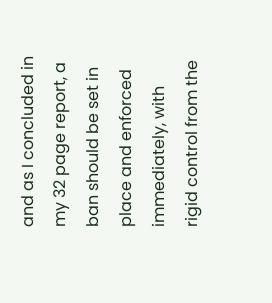and as I concluded in my 32 page report, a ban should be set in place and enforced immediately, with rigid control from the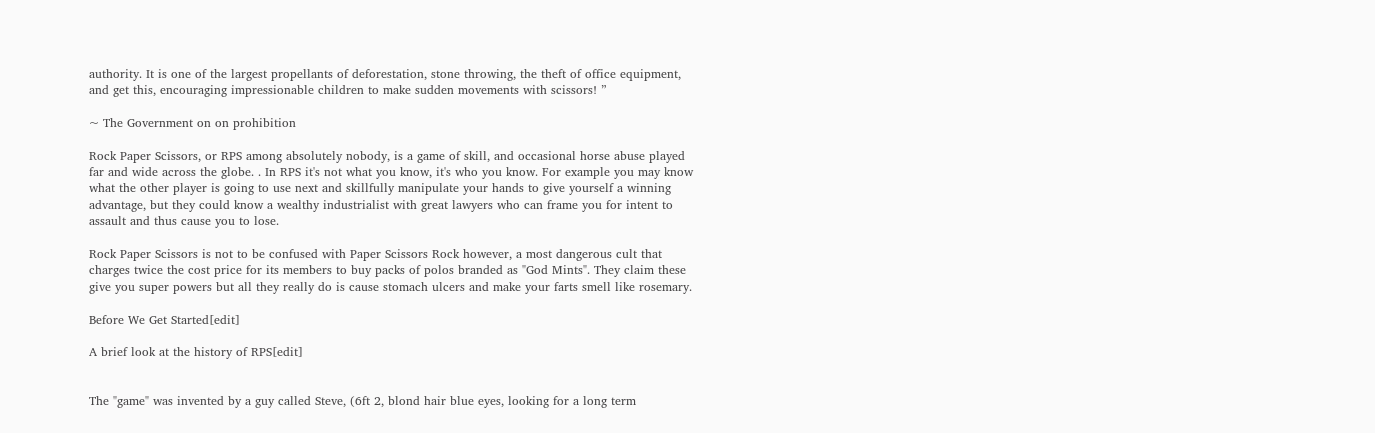authority. It is one of the largest propellants of deforestation, stone throwing, the theft of office equipment, and get this, encouraging impressionable children to make sudden movements with scissors! ”

~ The Government on on prohibition

Rock Paper Scissors, or RPS among absolutely nobody, is a game of skill, and occasional horse abuse played far and wide across the globe. . In RPS it's not what you know, it's who you know. For example you may know what the other player is going to use next and skillfully manipulate your hands to give yourself a winning advantage, but they could know a wealthy industrialist with great lawyers who can frame you for intent to assault and thus cause you to lose.

Rock Paper Scissors is not to be confused with Paper Scissors Rock however, a most dangerous cult that charges twice the cost price for its members to buy packs of polos branded as "God Mints". They claim these give you super powers but all they really do is cause stomach ulcers and make your farts smell like rosemary.

Before We Get Started[edit]

A brief look at the history of RPS[edit]


The "game" was invented by a guy called Steve, (6ft 2, blond hair blue eyes, looking for a long term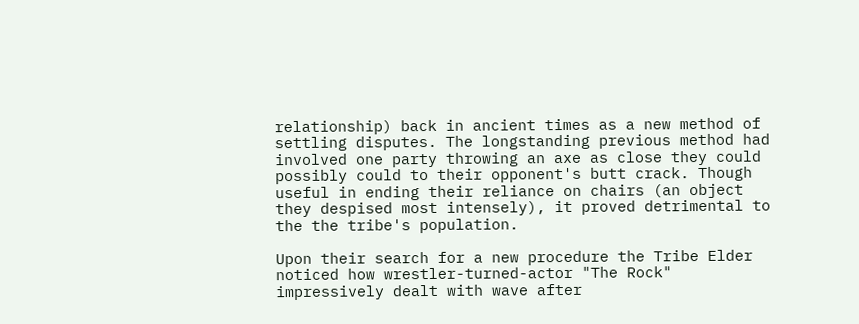relationship) back in ancient times as a new method of settling disputes. The longstanding previous method had involved one party throwing an axe as close they could possibly could to their opponent's butt crack. Though useful in ending their reliance on chairs (an object they despised most intensely), it proved detrimental to the the tribe's population.

Upon their search for a new procedure the Tribe Elder noticed how wrestler-turned-actor "The Rock" impressively dealt with wave after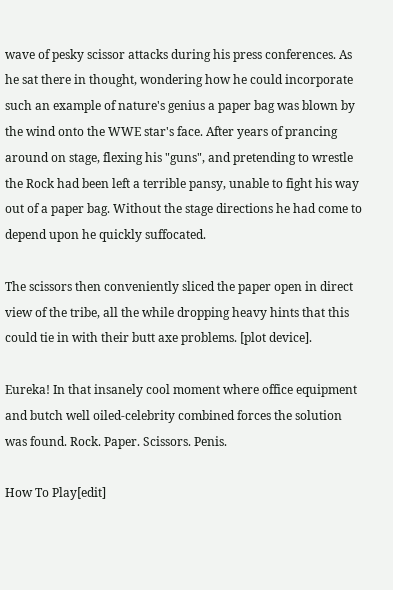wave of pesky scissor attacks during his press conferences. As he sat there in thought, wondering how he could incorporate such an example of nature's genius a paper bag was blown by the wind onto the WWE star's face. After years of prancing around on stage, flexing his "guns", and pretending to wrestle the Rock had been left a terrible pansy, unable to fight his way out of a paper bag. Without the stage directions he had come to depend upon he quickly suffocated.

The scissors then conveniently sliced the paper open in direct view of the tribe, all the while dropping heavy hints that this could tie in with their butt axe problems. [plot device].

Eureka! In that insanely cool moment where office equipment and butch well oiled-celebrity combined forces the solution was found. Rock. Paper. Scissors. Penis.

How To Play[edit]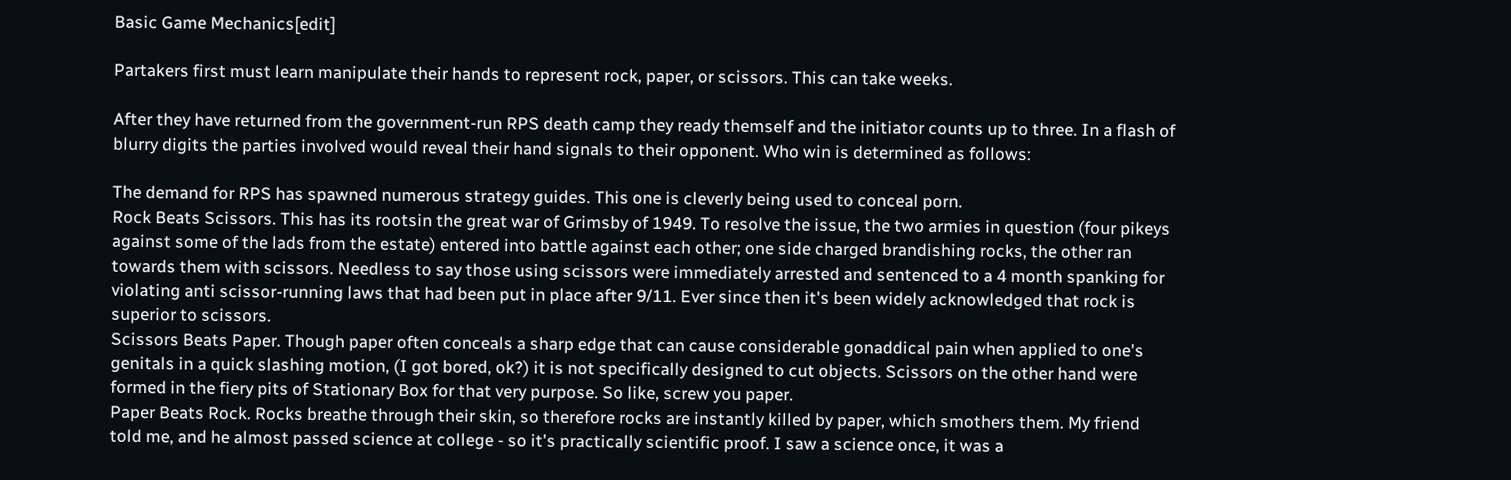Basic Game Mechanics[edit]

Partakers first must learn manipulate their hands to represent rock, paper, or scissors. This can take weeks.

After they have returned from the government-run RPS death camp they ready themself and the initiator counts up to three. In a flash of blurry digits the parties involved would reveal their hand signals to their opponent. Who win is determined as follows:

The demand for RPS has spawned numerous strategy guides. This one is cleverly being used to conceal porn.
Rock Beats Scissors. This has its rootsin the great war of Grimsby of 1949. To resolve the issue, the two armies in question (four pikeys against some of the lads from the estate) entered into battle against each other; one side charged brandishing rocks, the other ran towards them with scissors. Needless to say those using scissors were immediately arrested and sentenced to a 4 month spanking for violating anti scissor-running laws that had been put in place after 9/11. Ever since then it's been widely acknowledged that rock is superior to scissors.
Scissors Beats Paper. Though paper often conceals a sharp edge that can cause considerable gonaddical pain when applied to one's genitals in a quick slashing motion, (I got bored, ok?) it is not specifically designed to cut objects. Scissors on the other hand were formed in the fiery pits of Stationary Box for that very purpose. So like, screw you paper.
Paper Beats Rock. Rocks breathe through their skin, so therefore rocks are instantly killed by paper, which smothers them. My friend told me, and he almost passed science at college - so it's practically scientific proof. I saw a science once, it was a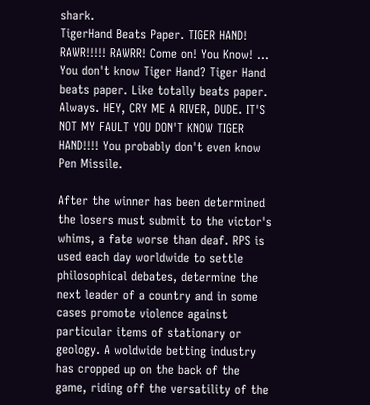shark.
TigerHand Beats Paper. TIGER HAND! RAWR!!!!! RAWRR! Come on! You Know! ... You don't know Tiger Hand? Tiger Hand beats paper. Like totally beats paper. Always. HEY, CRY ME A RIVER, DUDE. IT'S NOT MY FAULT YOU DON'T KNOW TIGER HAND!!!! You probably don't even know Pen Missile.

After the winner has been determined the losers must submit to the victor's whims, a fate worse than deaf. RPS is used each day worldwide to settle philosophical debates, determine the next leader of a country and in some cases promote violence against particular items of stationary or geology. A woldwide betting industry has cropped up on the back of the game, riding off the versatility of the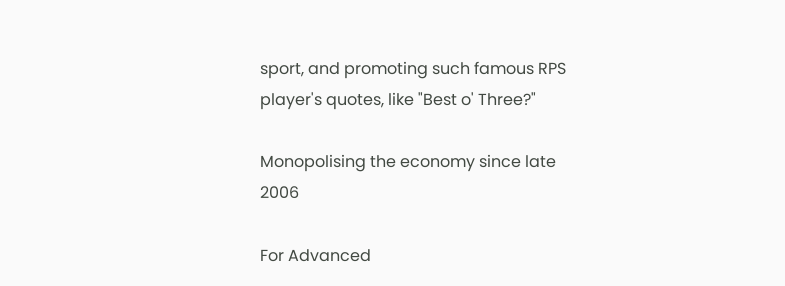sport, and promoting such famous RPS player's quotes, like "Best o' Three?"

Monopolising the economy since late 2006

For Advanced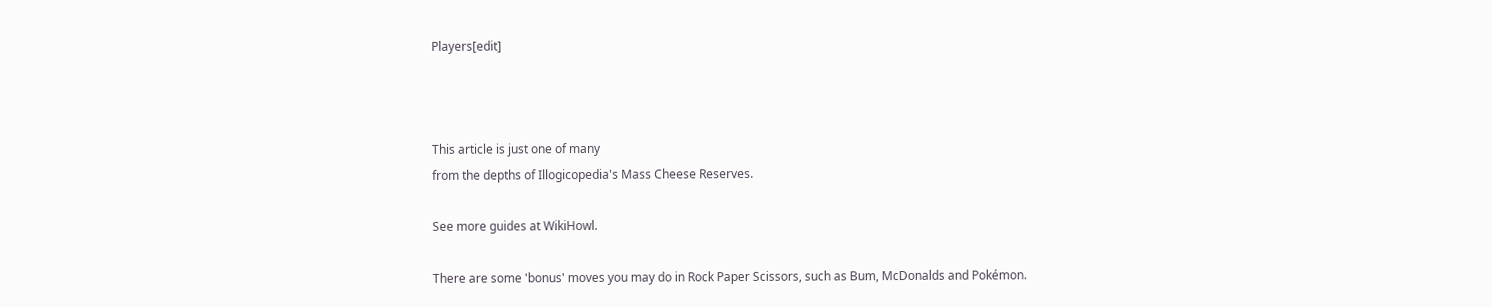Players[edit]



This article is just one of many
from the depths of Illogicopedia's Mass Cheese Reserves.

See more guides at WikiHowl.

There are some 'bonus' moves you may do in Rock Paper Scissors, such as Bum, McDonalds and Pokémon.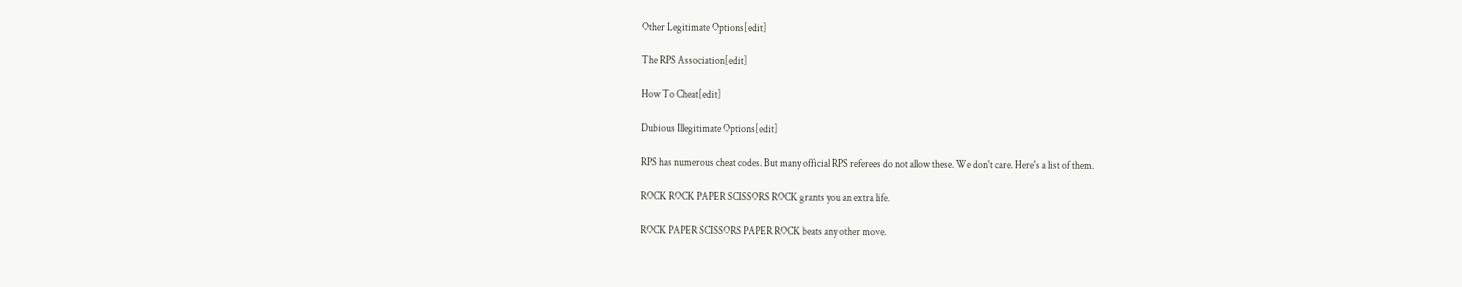Other Legitimate Options[edit]

The RPS Association[edit]

How To Cheat[edit]

Dubious Illegitimate Options[edit]

RPS has numerous cheat codes. But many official RPS referees do not allow these. We don't care. Here's a list of them.

ROCK ROCK PAPER SCISSORS ROCK grants you an extra life.

ROCK PAPER SCISSORS PAPER ROCK beats any other move.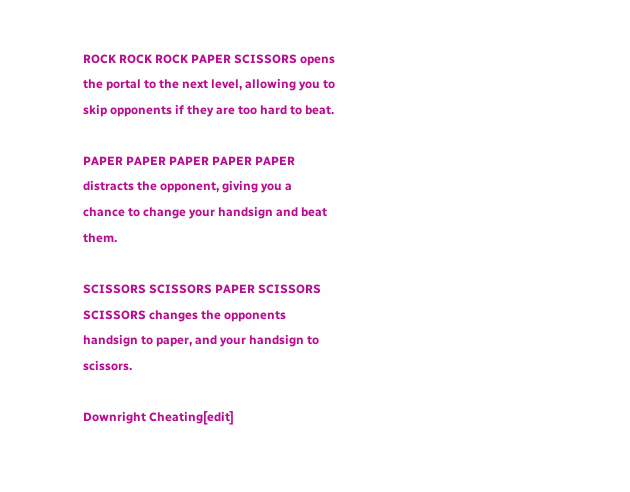ROCK ROCK ROCK PAPER SCISSORS opens the portal to the next level, allowing you to skip opponents if they are too hard to beat.

PAPER PAPER PAPER PAPER PAPER distracts the opponent, giving you a chance to change your handsign and beat them.

SCISSORS SCISSORS PAPER SCISSORS SCISSORS changes the opponents handsign to paper, and your handsign to scissors.

Downright Cheating[edit]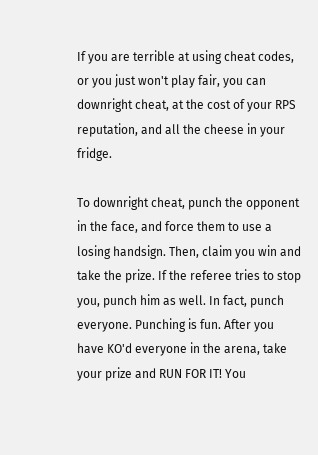If you are terrible at using cheat codes, or you just won't play fair, you can downright cheat, at the cost of your RPS reputation, and all the cheese in your fridge.

To downright cheat, punch the opponent in the face, and force them to use a losing handsign. Then, claim you win and take the prize. If the referee tries to stop you, punch him as well. In fact, punch everyone. Punching is fun. After you have KO'd everyone in the arena, take your prize and RUN FOR IT! You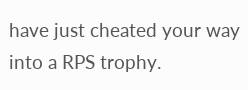have just cheated your way into a RPS trophy.